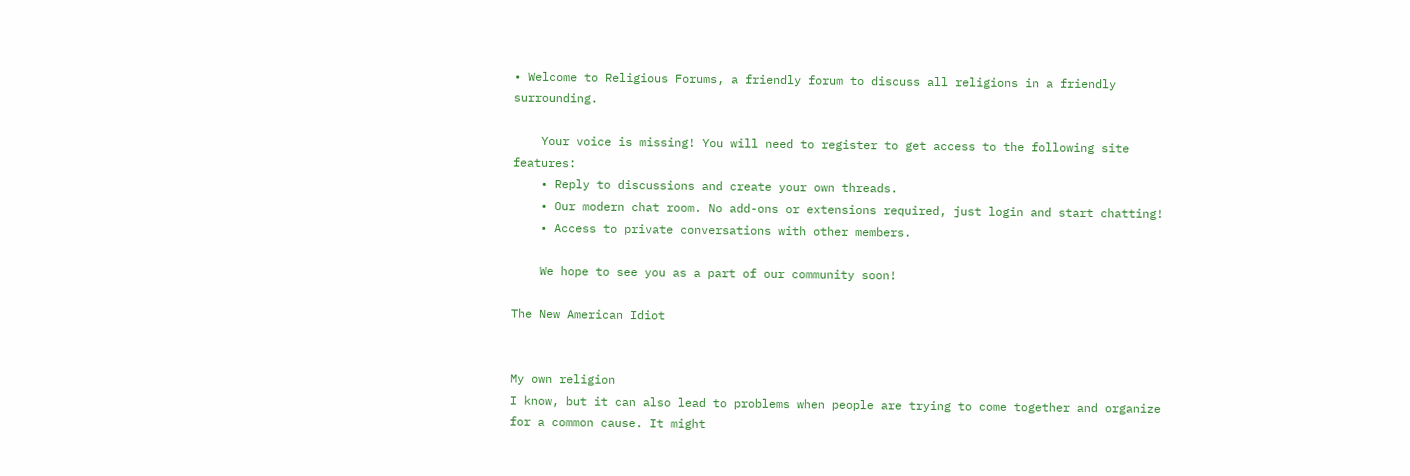• Welcome to Religious Forums, a friendly forum to discuss all religions in a friendly surrounding.

    Your voice is missing! You will need to register to get access to the following site features:
    • Reply to discussions and create your own threads.
    • Our modern chat room. No add-ons or extensions required, just login and start chatting!
    • Access to private conversations with other members.

    We hope to see you as a part of our community soon!

The New American Idiot


My own religion
I know, but it can also lead to problems when people are trying to come together and organize for a common cause. It might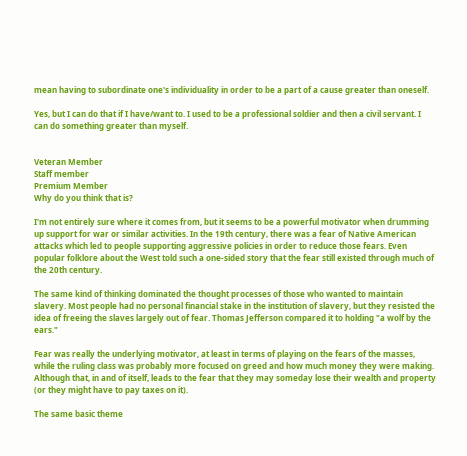mean having to subordinate one's individuality in order to be a part of a cause greater than oneself.

Yes, but I can do that if I have/want to. I used to be a professional soldier and then a civil servant. I can do something greater than myself.


Veteran Member
Staff member
Premium Member
Why do you think that is?

I'm not entirely sure where it comes from, but it seems to be a powerful motivator when drumming up support for war or similar activities. In the 19th century, there was a fear of Native American attacks which led to people supporting aggressive policies in order to reduce those fears. Even popular folklore about the West told such a one-sided story that the fear still existed through much of the 20th century.

The same kind of thinking dominated the thought processes of those who wanted to maintain slavery. Most people had no personal financial stake in the institution of slavery, but they resisted the idea of freeing the slaves largely out of fear. Thomas Jefferson compared it to holding "a wolf by the ears."

Fear was really the underlying motivator, at least in terms of playing on the fears of the masses, while the ruling class was probably more focused on greed and how much money they were making. Although that, in and of itself, leads to the fear that they may someday lose their wealth and property (or they might have to pay taxes on it).

The same basic theme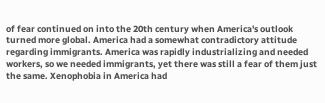of fear continued on into the 20th century when America's outlook turned more global. America had a somewhat contradictory attitude regarding immigrants. America was rapidly industrializing and needed workers, so we needed immigrants, yet there was still a fear of them just the same. Xenophobia in America had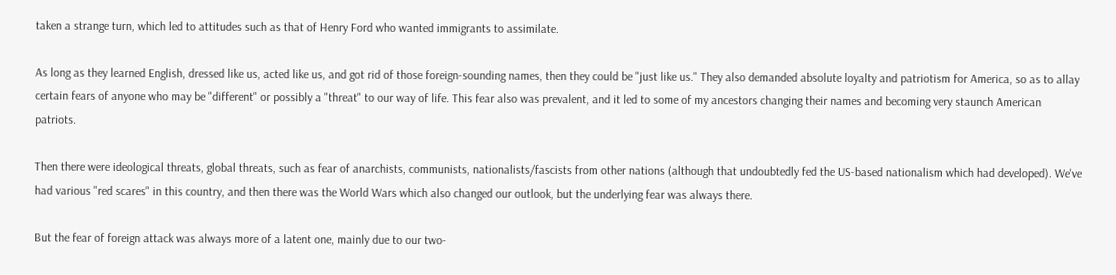taken a strange turn, which led to attitudes such as that of Henry Ford who wanted immigrants to assimilate.

As long as they learned English, dressed like us, acted like us, and got rid of those foreign-sounding names, then they could be "just like us." They also demanded absolute loyalty and patriotism for America, so as to allay certain fears of anyone who may be "different" or possibly a "threat" to our way of life. This fear also was prevalent, and it led to some of my ancestors changing their names and becoming very staunch American patriots.

Then there were ideological threats, global threats, such as fear of anarchists, communists, nationalists/fascists from other nations (although that undoubtedly fed the US-based nationalism which had developed). We've had various "red scares" in this country, and then there was the World Wars which also changed our outlook, but the underlying fear was always there.

But the fear of foreign attack was always more of a latent one, mainly due to our two-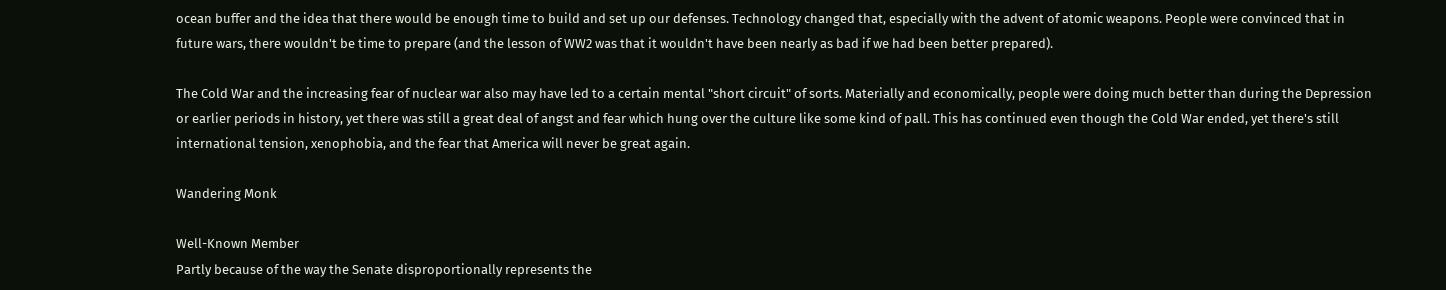ocean buffer and the idea that there would be enough time to build and set up our defenses. Technology changed that, especially with the advent of atomic weapons. People were convinced that in future wars, there wouldn't be time to prepare (and the lesson of WW2 was that it wouldn't have been nearly as bad if we had been better prepared).

The Cold War and the increasing fear of nuclear war also may have led to a certain mental "short circuit" of sorts. Materially and economically, people were doing much better than during the Depression or earlier periods in history, yet there was still a great deal of angst and fear which hung over the culture like some kind of pall. This has continued even though the Cold War ended, yet there's still international tension, xenophobia, and the fear that America will never be great again.

Wandering Monk

Well-Known Member
Partly because of the way the Senate disproportionally represents the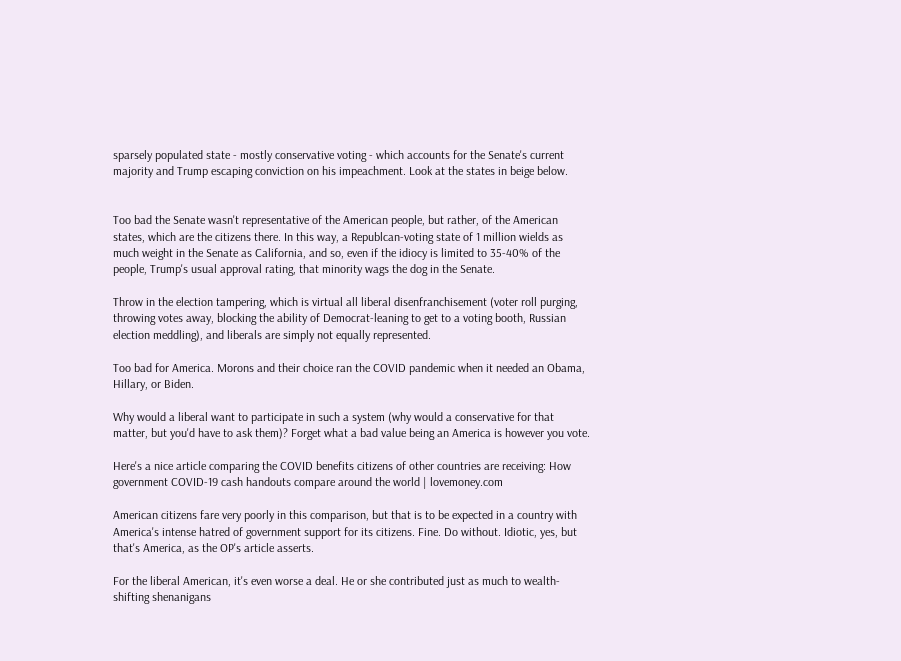sparsely populated state - mostly conservative voting - which accounts for the Senate's current majority and Trump escaping conviction on his impeachment. Look at the states in beige below.


Too bad the Senate wasn't representative of the American people, but rather, of the American states, which are the citizens there. In this way, a Republcan-voting state of 1 million wields as much weight in the Senate as California, and so, even if the idiocy is limited to 35-40% of the people, Trump's usual approval rating, that minority wags the dog in the Senate.

Throw in the election tampering, which is virtual all liberal disenfranchisement (voter roll purging, throwing votes away, blocking the ability of Democrat-leaning to get to a voting booth, Russian election meddling), and liberals are simply not equally represented.

Too bad for America. Morons and their choice ran the COVID pandemic when it needed an Obama, Hillary, or Biden.

Why would a liberal want to participate in such a system (why would a conservative for that matter, but you'd have to ask them)? Forget what a bad value being an America is however you vote.

Here's a nice article comparing the COVID benefits citizens of other countries are receiving: How government COVID-19 cash handouts compare around the world | lovemoney.com

American citizens fare very poorly in this comparison, but that is to be expected in a country with America's intense hatred of government support for its citizens. Fine. Do without. Idiotic, yes, but that's America, as the OP's article asserts.

For the liberal American, it's even worse a deal. He or she contributed just as much to wealth-shifting shenanigans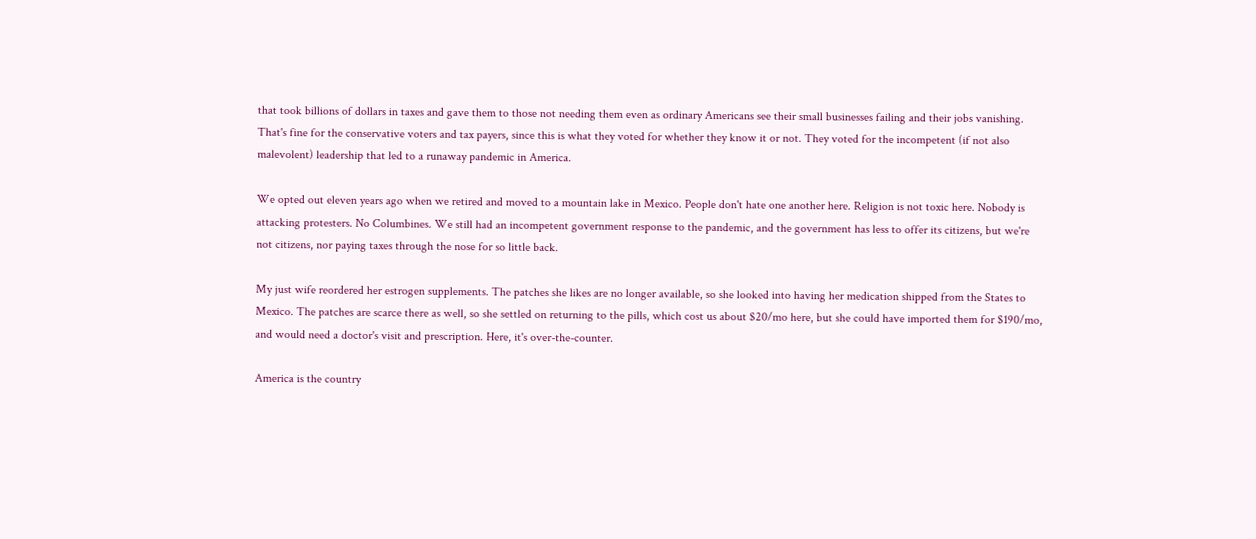that took billions of dollars in taxes and gave them to those not needing them even as ordinary Americans see their small businesses failing and their jobs vanishing. That's fine for the conservative voters and tax payers, since this is what they voted for whether they know it or not. They voted for the incompetent (if not also malevolent) leadership that led to a runaway pandemic in America.

We opted out eleven years ago when we retired and moved to a mountain lake in Mexico. People don't hate one another here. Religion is not toxic here. Nobody is attacking protesters. No Columbines. We still had an incompetent government response to the pandemic, and the government has less to offer its citizens, but we're not citizens, nor paying taxes through the nose for so little back.

My just wife reordered her estrogen supplements. The patches she likes are no longer available, so she looked into having her medication shipped from the States to Mexico. The patches are scarce there as well, so she settled on returning to the pills, which cost us about $20/mo here, but she could have imported them for $190/mo, and would need a doctor's visit and prescription. Here, it's over-the-counter.

America is the country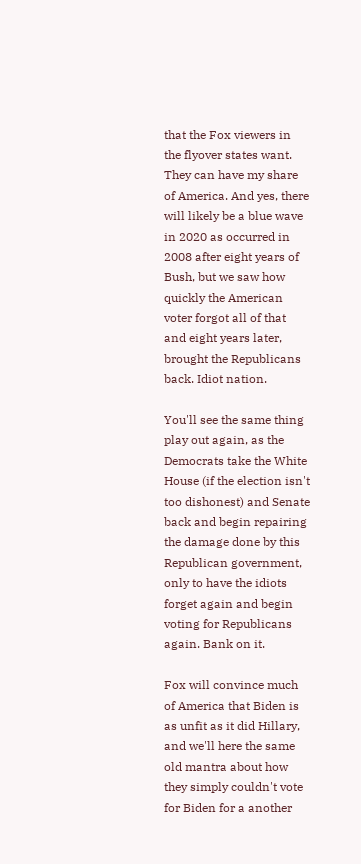that the Fox viewers in the flyover states want. They can have my share of America. And yes, there will likely be a blue wave in 2020 as occurred in 2008 after eight years of Bush, but we saw how quickly the American voter forgot all of that and eight years later, brought the Republicans back. Idiot nation.

You'll see the same thing play out again, as the Democrats take the White House (if the election isn't too dishonest) and Senate back and begin repairing the damage done by this Republican government, only to have the idiots forget again and begin voting for Republicans again. Bank on it.

Fox will convince much of America that Biden is as unfit as it did Hillary, and we'll here the same old mantra about how they simply couldn't vote for Biden for a another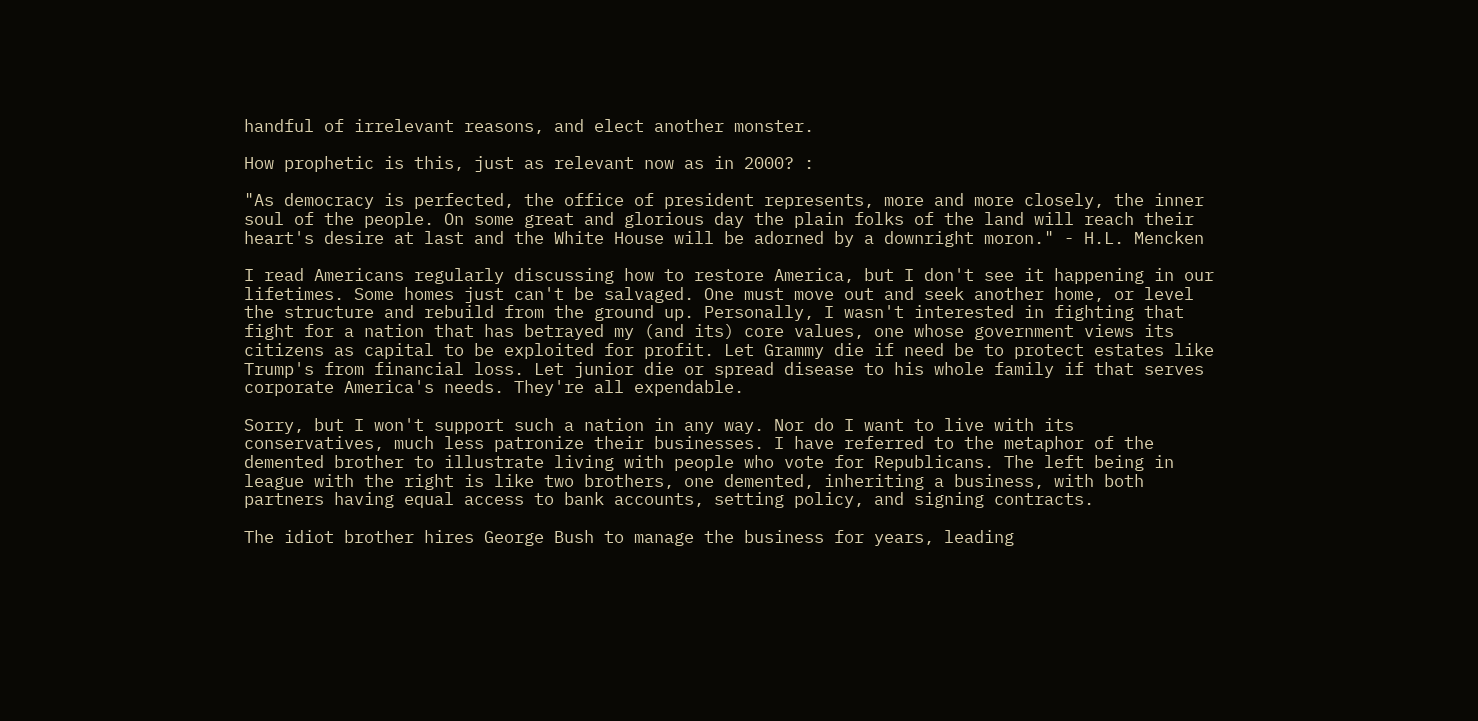handful of irrelevant reasons, and elect another monster.

How prophetic is this, just as relevant now as in 2000? :

"As democracy is perfected, the office of president represents, more and more closely, the inner soul of the people. On some great and glorious day the plain folks of the land will reach their heart's desire at last and the White House will be adorned by a downright moron." - H.L. Mencken

I read Americans regularly discussing how to restore America, but I don't see it happening in our lifetimes. Some homes just can't be salvaged. One must move out and seek another home, or level the structure and rebuild from the ground up. Personally, I wasn't interested in fighting that fight for a nation that has betrayed my (and its) core values, one whose government views its citizens as capital to be exploited for profit. Let Grammy die if need be to protect estates like Trump's from financial loss. Let junior die or spread disease to his whole family if that serves corporate America's needs. They're all expendable.

Sorry, but I won't support such a nation in any way. Nor do I want to live with its conservatives, much less patronize their businesses. I have referred to the metaphor of the demented brother to illustrate living with people who vote for Republicans. The left being in league with the right is like two brothers, one demented, inheriting a business, with both partners having equal access to bank accounts, setting policy, and signing contracts.

The idiot brother hires George Bush to manage the business for years, leading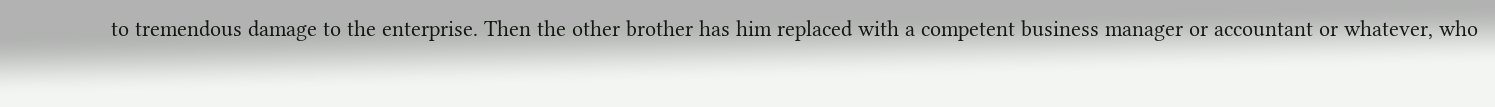to tremendous damage to the enterprise. Then the other brother has him replaced with a competent business manager or accountant or whatever, who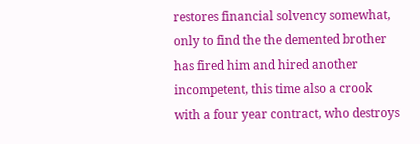restores financial solvency somewhat, only to find the the demented brother has fired him and hired another incompetent, this time also a crook with a four year contract, who destroys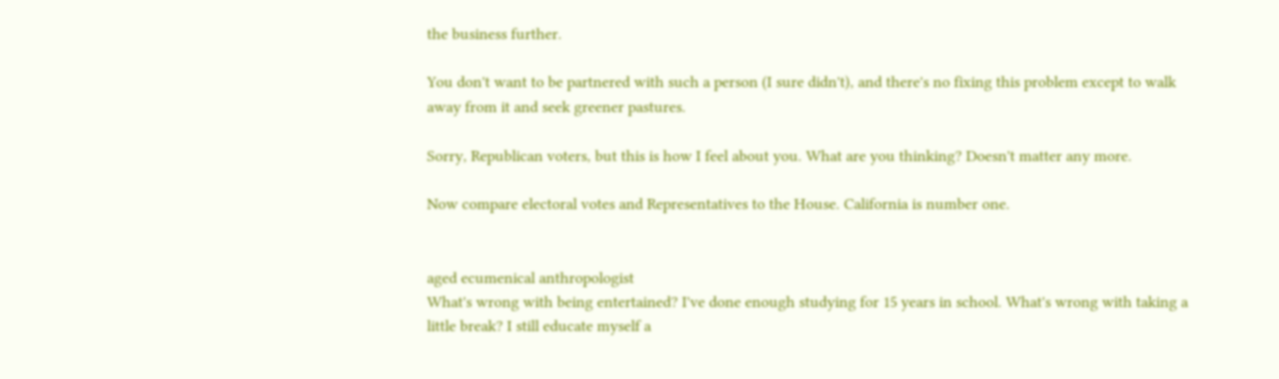the business further.

You don't want to be partnered with such a person (I sure didn't), and there's no fixing this problem except to walk away from it and seek greener pastures.

Sorry, Republican voters, but this is how I feel about you. What are you thinking? Doesn't matter any more.

Now compare electoral votes and Representatives to the House. California is number one.


aged ecumenical anthropologist
What's wrong with being entertained? I've done enough studying for 15 years in school. What's wrong with taking a little break? I still educate myself a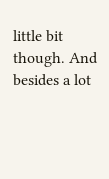little bit though. And besides a lot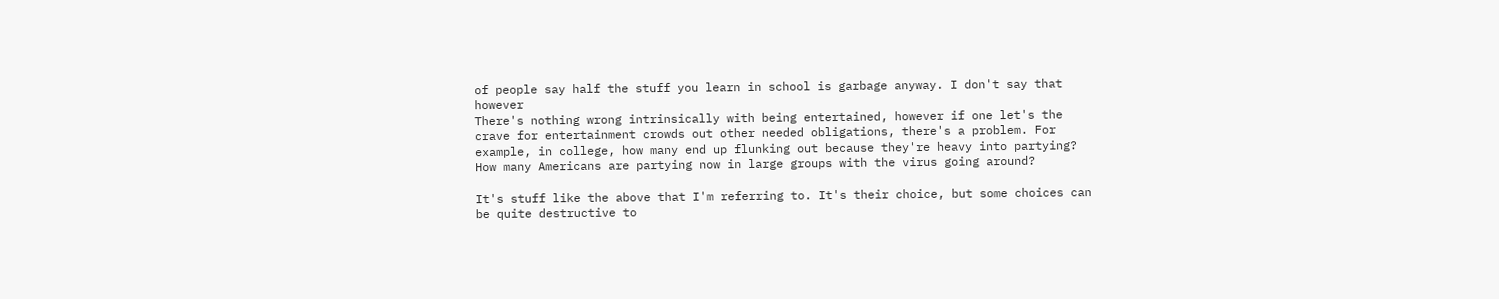of people say half the stuff you learn in school is garbage anyway. I don't say that however
There's nothing wrong intrinsically with being entertained, however if one let's the crave for entertainment crowds out other needed obligations, there's a problem. For example, in college, how many end up flunking out because they're heavy into partying? How many Americans are partying now in large groups with the virus going around?

It's stuff like the above that I'm referring to. It's their choice, but some choices can be quite destructive to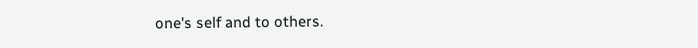one's self and to others.